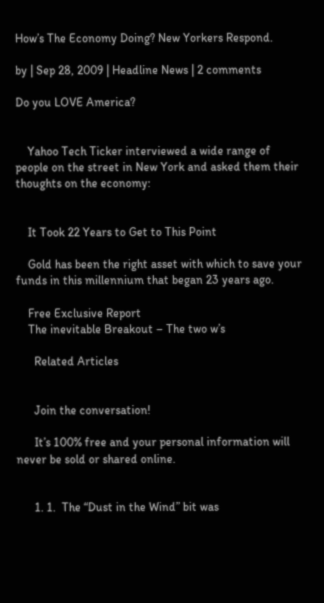How’s The Economy Doing? New Yorkers Respond.

by | Sep 28, 2009 | Headline News | 2 comments

Do you LOVE America?


    Yahoo Tech Ticker interviewed a wide range of people on the street in New York and asked them their thoughts on the economy:


    It Took 22 Years to Get to This Point

    Gold has been the right asset with which to save your funds in this millennium that began 23 years ago.

    Free Exclusive Report
    The inevitable Breakout – The two w’s

      Related Articles


      Join the conversation!

      It’s 100% free and your personal information will never be sold or shared online.


      1. 1.  The “Dust in the Wind” bit was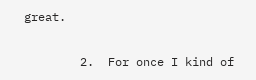great.

        2.  For once I kind of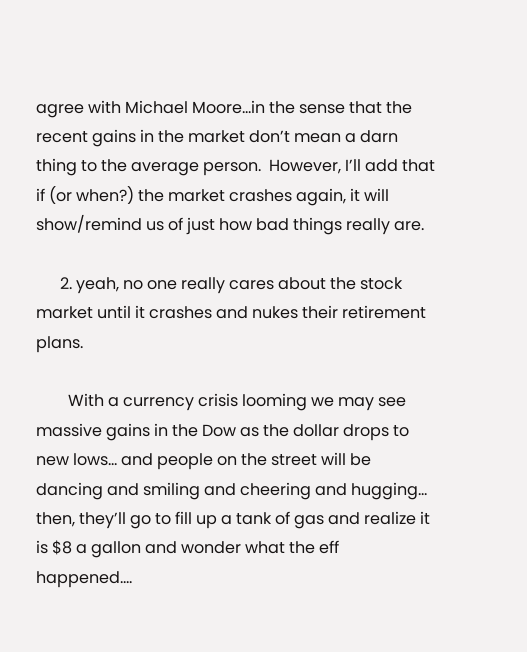agree with Michael Moore…in the sense that the recent gains in the market don’t mean a darn thing to the average person.  However, I’ll add that if (or when?) the market crashes again, it will show/remind us of just how bad things really are.

      2. yeah, no one really cares about the stock market until it crashes and nukes their retirement plans.

        With a currency crisis looming we may see massive gains in the Dow as the dollar drops to new lows… and people on the street will be dancing and smiling and cheering and hugging… then, they’ll go to fill up a tank of gas and realize it is $8 a gallon and wonder what the eff happened….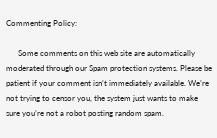Commenting Policy:

      Some comments on this web site are automatically moderated through our Spam protection systems. Please be patient if your comment isn’t immediately available. We’re not trying to censor you, the system just wants to make sure you’re not a robot posting random spam.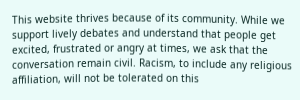This website thrives because of its community. While we support lively debates and understand that people get excited, frustrated or angry at times, we ask that the conversation remain civil. Racism, to include any religious affiliation, will not be tolerated on this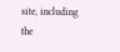site, including the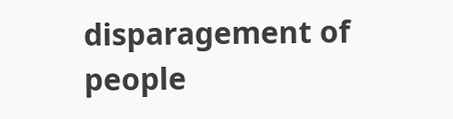disparagement of people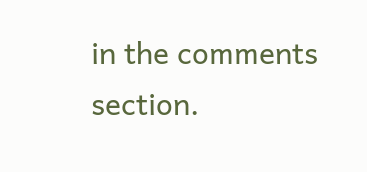in the comments section.